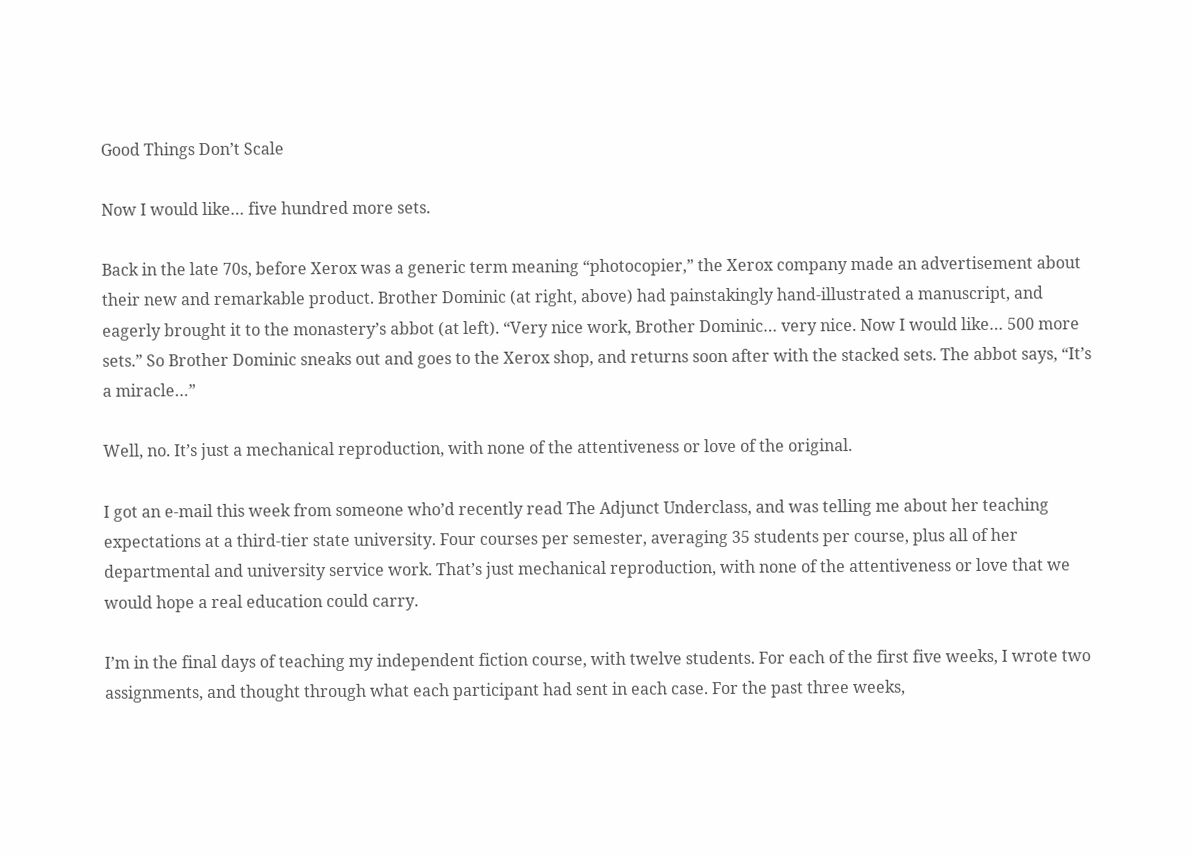Good Things Don’t Scale

Now I would like… five hundred more sets.

Back in the late 70s, before Xerox was a generic term meaning “photocopier,” the Xerox company made an advertisement about their new and remarkable product. Brother Dominic (at right, above) had painstakingly hand-illustrated a manuscript, and eagerly brought it to the monastery’s abbot (at left). “Very nice work, Brother Dominic… very nice. Now I would like… 500 more sets.” So Brother Dominic sneaks out and goes to the Xerox shop, and returns soon after with the stacked sets. The abbot says, “It’s a miracle…”

Well, no. It’s just a mechanical reproduction, with none of the attentiveness or love of the original.

I got an e-mail this week from someone who’d recently read The Adjunct Underclass, and was telling me about her teaching expectations at a third-tier state university. Four courses per semester, averaging 35 students per course, plus all of her departmental and university service work. That’s just mechanical reproduction, with none of the attentiveness or love that we would hope a real education could carry.

I’m in the final days of teaching my independent fiction course, with twelve students. For each of the first five weeks, I wrote two assignments, and thought through what each participant had sent in each case. For the past three weeks,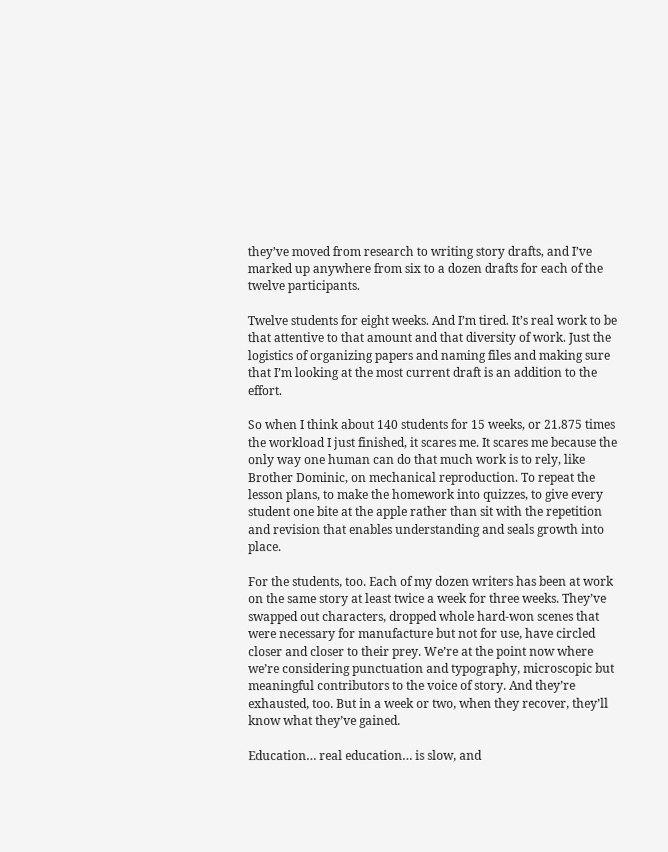they’ve moved from research to writing story drafts, and I’ve marked up anywhere from six to a dozen drafts for each of the twelve participants.

Twelve students for eight weeks. And I’m tired. It’s real work to be that attentive to that amount and that diversity of work. Just the logistics of organizing papers and naming files and making sure that I’m looking at the most current draft is an addition to the effort.

So when I think about 140 students for 15 weeks, or 21.875 times the workload I just finished, it scares me. It scares me because the only way one human can do that much work is to rely, like Brother Dominic, on mechanical reproduction. To repeat the lesson plans, to make the homework into quizzes, to give every student one bite at the apple rather than sit with the repetition and revision that enables understanding and seals growth into place.

For the students, too. Each of my dozen writers has been at work on the same story at least twice a week for three weeks. They’ve swapped out characters, dropped whole hard-won scenes that were necessary for manufacture but not for use, have circled closer and closer to their prey. We’re at the point now where we’re considering punctuation and typography, microscopic but meaningful contributors to the voice of story. And they’re exhausted, too. But in a week or two, when they recover, they’ll know what they’ve gained.

Education… real education… is slow, and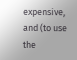expensive, and (to use the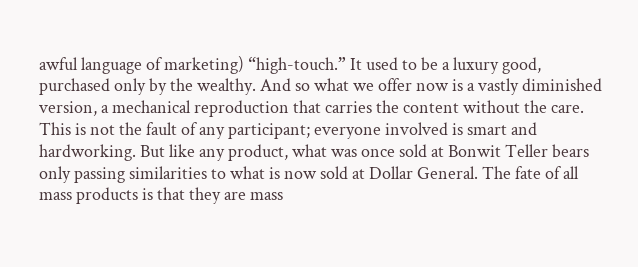awful language of marketing) “high-touch.” It used to be a luxury good, purchased only by the wealthy. And so what we offer now is a vastly diminished version, a mechanical reproduction that carries the content without the care. This is not the fault of any participant; everyone involved is smart and hardworking. But like any product, what was once sold at Bonwit Teller bears only passing similarities to what is now sold at Dollar General. The fate of all mass products is that they are mass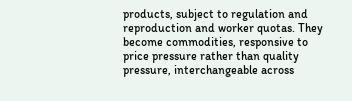products, subject to regulation and reproduction and worker quotas. They become commodities, responsive to price pressure rather than quality pressure, interchangeable across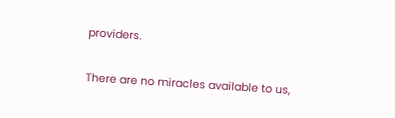providers.

There are no miracles available to us,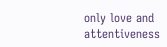only love and attentiveness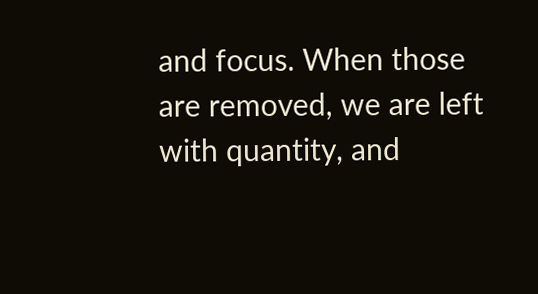and focus. When those are removed, we are left with quantity, and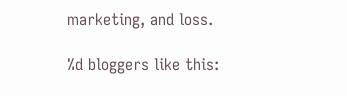marketing, and loss.

%d bloggers like this: